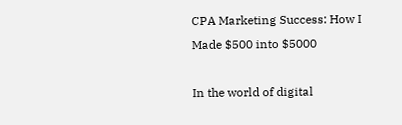CPA Marketing Success: How I Made $500 into $5000

In the world of digital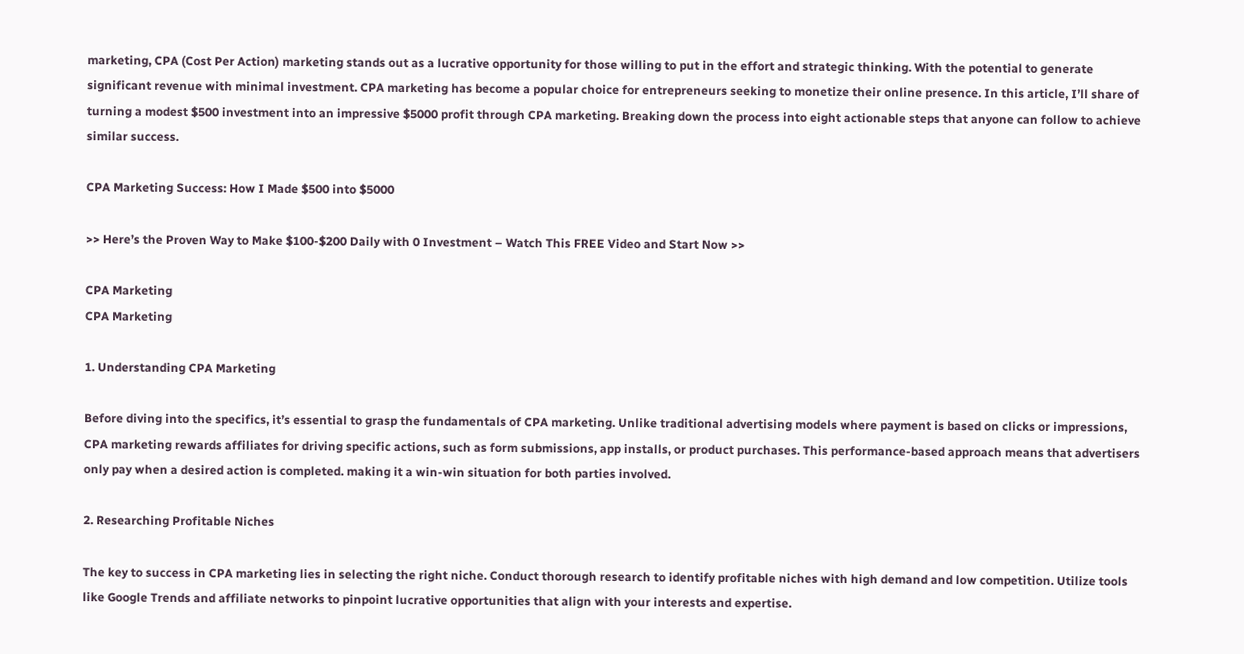marketing, CPA (Cost Per Action) marketing stands out as a lucrative opportunity for those willing to put in the effort and strategic thinking. With the potential to generate significant revenue with minimal investment. CPA marketing has become a popular choice for entrepreneurs seeking to monetize their online presence. In this article, I’ll share of turning a modest $500 investment into an impressive $5000 profit through CPA marketing. Breaking down the process into eight actionable steps that anyone can follow to achieve similar success.

CPA Marketing Success: How I Made $500 into $5000

>> Here’s the Proven Way to Make $100-$200 Daily with 0 Investment – Watch This FREE Video and Start Now >>

CPA Marketing
CPA Marketing

1. Understanding CPA Marketing

Before diving into the specifics, it’s essential to grasp the fundamentals of CPA marketing. Unlike traditional advertising models where payment is based on clicks or impressions, CPA marketing rewards affiliates for driving specific actions, such as form submissions, app installs, or product purchases. This performance-based approach means that advertisers only pay when a desired action is completed. making it a win-win situation for both parties involved.

2. Researching Profitable Niches

The key to success in CPA marketing lies in selecting the right niche. Conduct thorough research to identify profitable niches with high demand and low competition. Utilize tools like Google Trends and affiliate networks to pinpoint lucrative opportunities that align with your interests and expertise.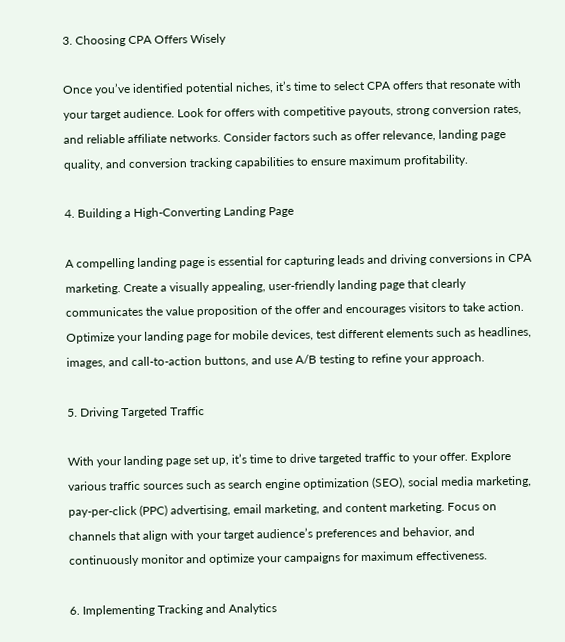3. Choosing CPA Offers Wisely

Once you’ve identified potential niches, it’s time to select CPA offers that resonate with your target audience. Look for offers with competitive payouts, strong conversion rates, and reliable affiliate networks. Consider factors such as offer relevance, landing page quality, and conversion tracking capabilities to ensure maximum profitability.

4. Building a High-Converting Landing Page

A compelling landing page is essential for capturing leads and driving conversions in CPA marketing. Create a visually appealing, user-friendly landing page that clearly communicates the value proposition of the offer and encourages visitors to take action. Optimize your landing page for mobile devices, test different elements such as headlines, images, and call-to-action buttons, and use A/B testing to refine your approach.

5. Driving Targeted Traffic

With your landing page set up, it’s time to drive targeted traffic to your offer. Explore various traffic sources such as search engine optimization (SEO), social media marketing, pay-per-click (PPC) advertising, email marketing, and content marketing. Focus on channels that align with your target audience’s preferences and behavior, and continuously monitor and optimize your campaigns for maximum effectiveness.

6. Implementing Tracking and Analytics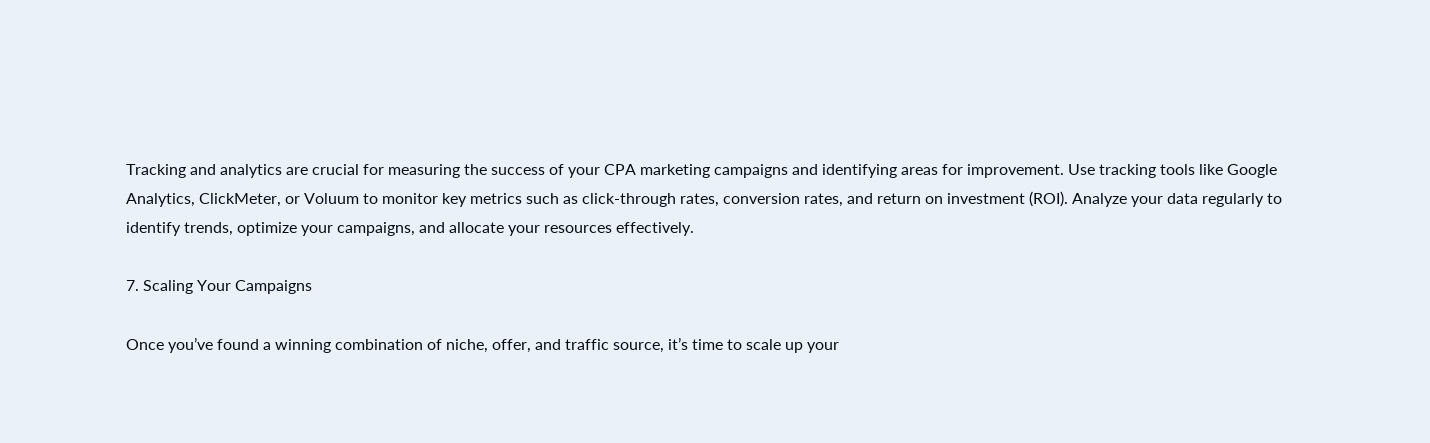Tracking and analytics are crucial for measuring the success of your CPA marketing campaigns and identifying areas for improvement. Use tracking tools like Google Analytics, ClickMeter, or Voluum to monitor key metrics such as click-through rates, conversion rates, and return on investment (ROI). Analyze your data regularly to identify trends, optimize your campaigns, and allocate your resources effectively.

7. Scaling Your Campaigns

Once you’ve found a winning combination of niche, offer, and traffic source, it’s time to scale up your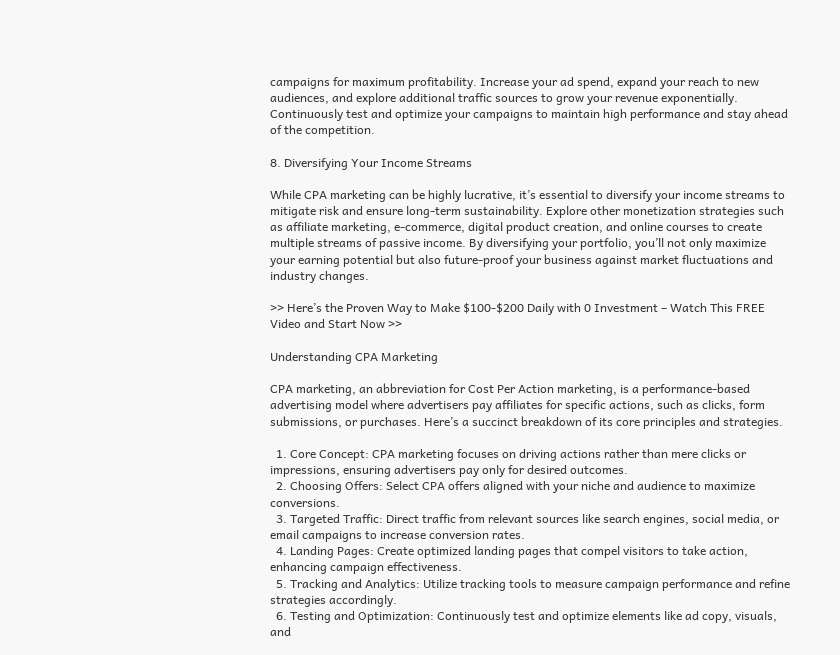campaigns for maximum profitability. Increase your ad spend, expand your reach to new audiences, and explore additional traffic sources to grow your revenue exponentially. Continuously test and optimize your campaigns to maintain high performance and stay ahead of the competition.

8. Diversifying Your Income Streams

While CPA marketing can be highly lucrative, it’s essential to diversify your income streams to mitigate risk and ensure long-term sustainability. Explore other monetization strategies such as affiliate marketing, e-commerce, digital product creation, and online courses to create multiple streams of passive income. By diversifying your portfolio, you’ll not only maximize your earning potential but also future-proof your business against market fluctuations and industry changes.

>> Here’s the Proven Way to Make $100-$200 Daily with 0 Investment – Watch This FREE Video and Start Now >>

Understanding CPA Marketing

CPA marketing, an abbreviation for Cost Per Action marketing, is a performance-based advertising model where advertisers pay affiliates for specific actions, such as clicks, form submissions, or purchases. Here’s a succinct breakdown of its core principles and strategies.

  1. Core Concept: CPA marketing focuses on driving actions rather than mere clicks or impressions, ensuring advertisers pay only for desired outcomes.
  2. Choosing Offers: Select CPA offers aligned with your niche and audience to maximize conversions.
  3. Targeted Traffic: Direct traffic from relevant sources like search engines, social media, or email campaigns to increase conversion rates.
  4. Landing Pages: Create optimized landing pages that compel visitors to take action, enhancing campaign effectiveness.
  5. Tracking and Analytics: Utilize tracking tools to measure campaign performance and refine strategies accordingly.
  6. Testing and Optimization: Continuously test and optimize elements like ad copy, visuals, and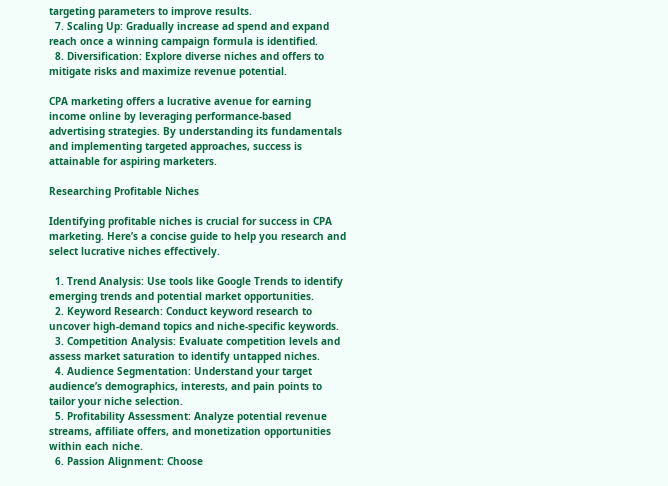targeting parameters to improve results.
  7. Scaling Up: Gradually increase ad spend and expand reach once a winning campaign formula is identified.
  8. Diversification: Explore diverse niches and offers to mitigate risks and maximize revenue potential.

CPA marketing offers a lucrative avenue for earning income online by leveraging performance-based advertising strategies. By understanding its fundamentals and implementing targeted approaches, success is attainable for aspiring marketers.

Researching Profitable Niches

Identifying profitable niches is crucial for success in CPA marketing. Here’s a concise guide to help you research and select lucrative niches effectively.

  1. Trend Analysis: Use tools like Google Trends to identify emerging trends and potential market opportunities.
  2. Keyword Research: Conduct keyword research to uncover high-demand topics and niche-specific keywords.
  3. Competition Analysis: Evaluate competition levels and assess market saturation to identify untapped niches.
  4. Audience Segmentation: Understand your target audience’s demographics, interests, and pain points to tailor your niche selection.
  5. Profitability Assessment: Analyze potential revenue streams, affiliate offers, and monetization opportunities within each niche.
  6. Passion Alignment: Choose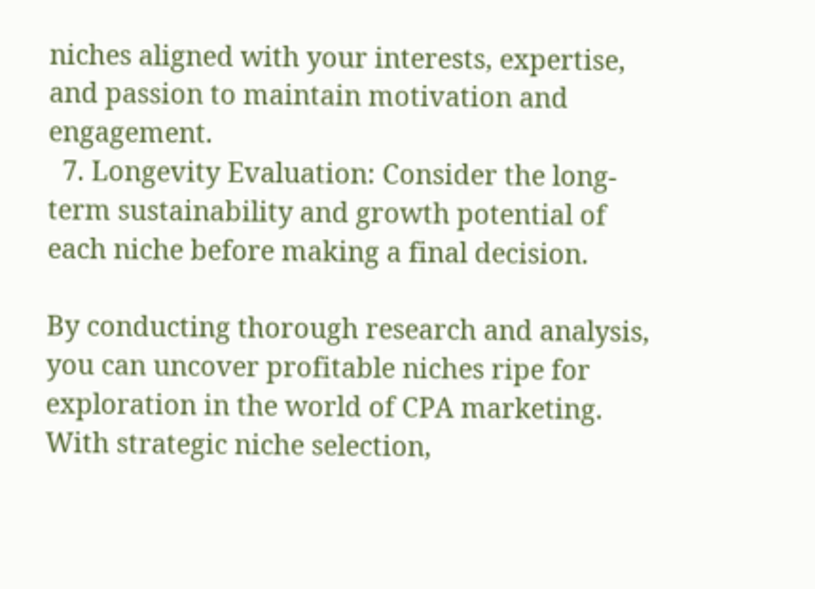niches aligned with your interests, expertise, and passion to maintain motivation and engagement.
  7. Longevity Evaluation: Consider the long-term sustainability and growth potential of each niche before making a final decision.

By conducting thorough research and analysis, you can uncover profitable niches ripe for exploration in the world of CPA marketing. With strategic niche selection,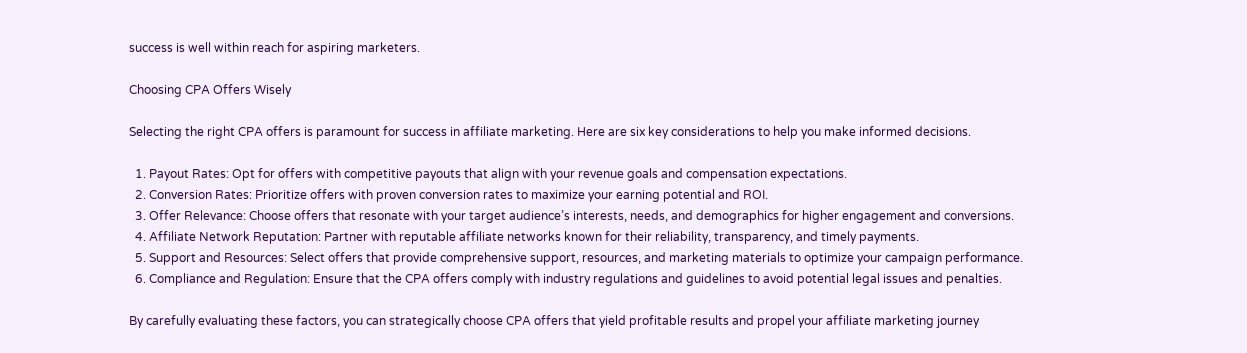success is well within reach for aspiring marketers.

Choosing CPA Offers Wisely

Selecting the right CPA offers is paramount for success in affiliate marketing. Here are six key considerations to help you make informed decisions.

  1. Payout Rates: Opt for offers with competitive payouts that align with your revenue goals and compensation expectations.
  2. Conversion Rates: Prioritize offers with proven conversion rates to maximize your earning potential and ROI.
  3. Offer Relevance: Choose offers that resonate with your target audience’s interests, needs, and demographics for higher engagement and conversions.
  4. Affiliate Network Reputation: Partner with reputable affiliate networks known for their reliability, transparency, and timely payments.
  5. Support and Resources: Select offers that provide comprehensive support, resources, and marketing materials to optimize your campaign performance.
  6. Compliance and Regulation: Ensure that the CPA offers comply with industry regulations and guidelines to avoid potential legal issues and penalties.

By carefully evaluating these factors, you can strategically choose CPA offers that yield profitable results and propel your affiliate marketing journey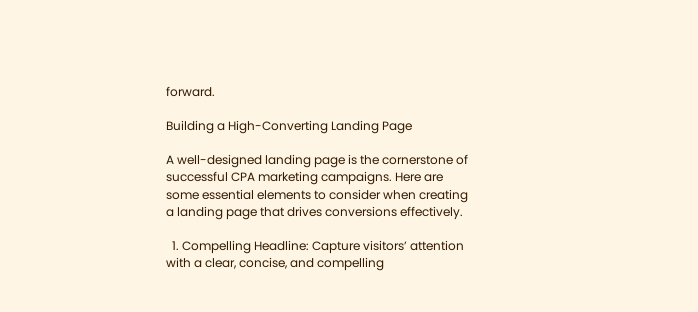forward.

Building a High-Converting Landing Page

A well-designed landing page is the cornerstone of successful CPA marketing campaigns. Here are some essential elements to consider when creating a landing page that drives conversions effectively.

  1. Compelling Headline: Capture visitors’ attention with a clear, concise, and compelling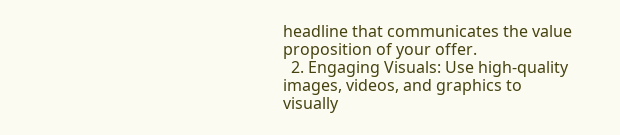headline that communicates the value proposition of your offer.
  2. Engaging Visuals: Use high-quality images, videos, and graphics to visually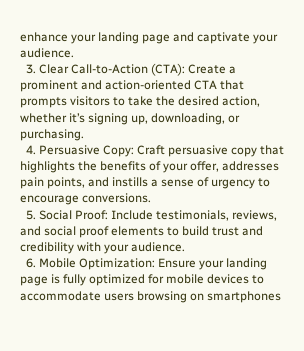enhance your landing page and captivate your audience.
  3. Clear Call-to-Action (CTA): Create a prominent and action-oriented CTA that prompts visitors to take the desired action, whether it’s signing up, downloading, or purchasing.
  4. Persuasive Copy: Craft persuasive copy that highlights the benefits of your offer, addresses pain points, and instills a sense of urgency to encourage conversions.
  5. Social Proof: Include testimonials, reviews, and social proof elements to build trust and credibility with your audience.
  6. Mobile Optimization: Ensure your landing page is fully optimized for mobile devices to accommodate users browsing on smartphones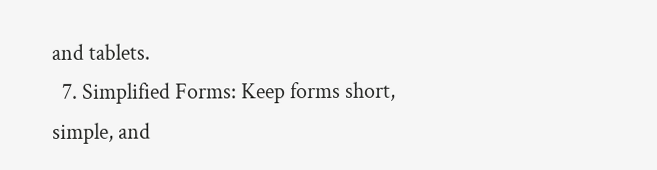and tablets.
  7. Simplified Forms: Keep forms short, simple, and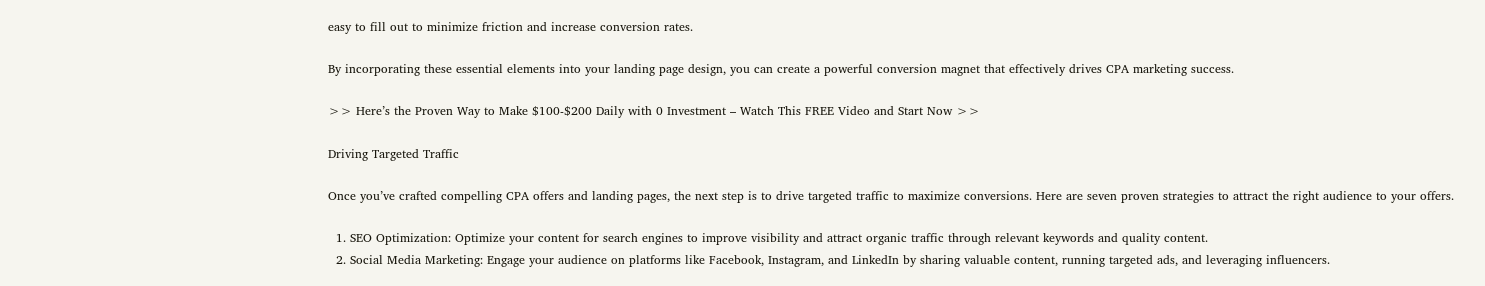easy to fill out to minimize friction and increase conversion rates.

By incorporating these essential elements into your landing page design, you can create a powerful conversion magnet that effectively drives CPA marketing success.

>> Here’s the Proven Way to Make $100-$200 Daily with 0 Investment – Watch This FREE Video and Start Now >>

Driving Targeted Traffic

Once you’ve crafted compelling CPA offers and landing pages, the next step is to drive targeted traffic to maximize conversions. Here are seven proven strategies to attract the right audience to your offers.

  1. SEO Optimization: Optimize your content for search engines to improve visibility and attract organic traffic through relevant keywords and quality content.
  2. Social Media Marketing: Engage your audience on platforms like Facebook, Instagram, and LinkedIn by sharing valuable content, running targeted ads, and leveraging influencers.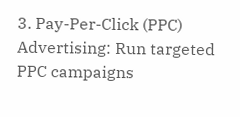3. Pay-Per-Click (PPC) Advertising: Run targeted PPC campaigns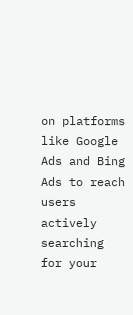on platforms like Google Ads and Bing Ads to reach users actively searching for your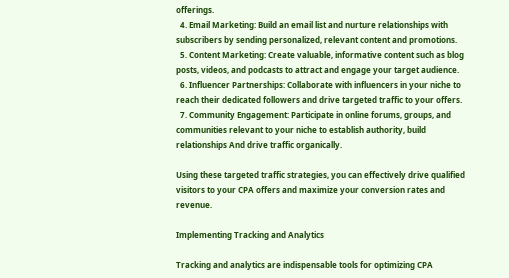offerings.
  4. Email Marketing: Build an email list and nurture relationships with subscribers by sending personalized, relevant content and promotions.
  5. Content Marketing: Create valuable, informative content such as blog posts, videos, and podcasts to attract and engage your target audience.
  6. Influencer Partnerships: Collaborate with influencers in your niche to reach their dedicated followers and drive targeted traffic to your offers.
  7. Community Engagement: Participate in online forums, groups, and communities relevant to your niche to establish authority, build relationships And drive traffic organically.

Using these targeted traffic strategies, you can effectively drive qualified visitors to your CPA offers and maximize your conversion rates and revenue.

Implementing Tracking and Analytics

Tracking and analytics are indispensable tools for optimizing CPA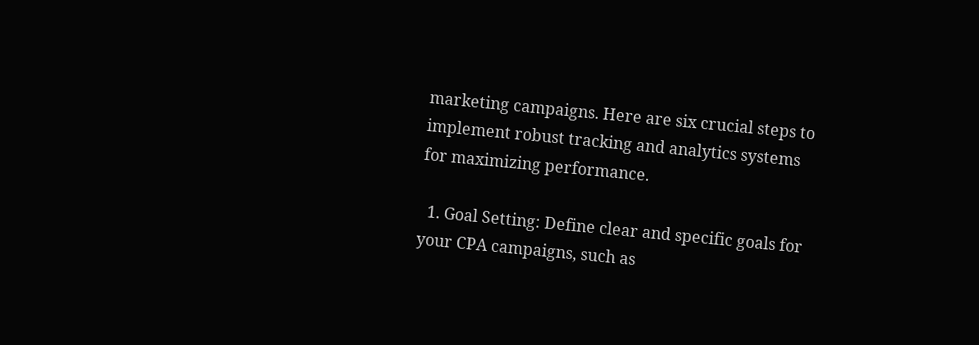marketing campaigns. Here are six crucial steps to implement robust tracking and analytics systems for maximizing performance.

  1. Goal Setting: Define clear and specific goals for your CPA campaigns, such as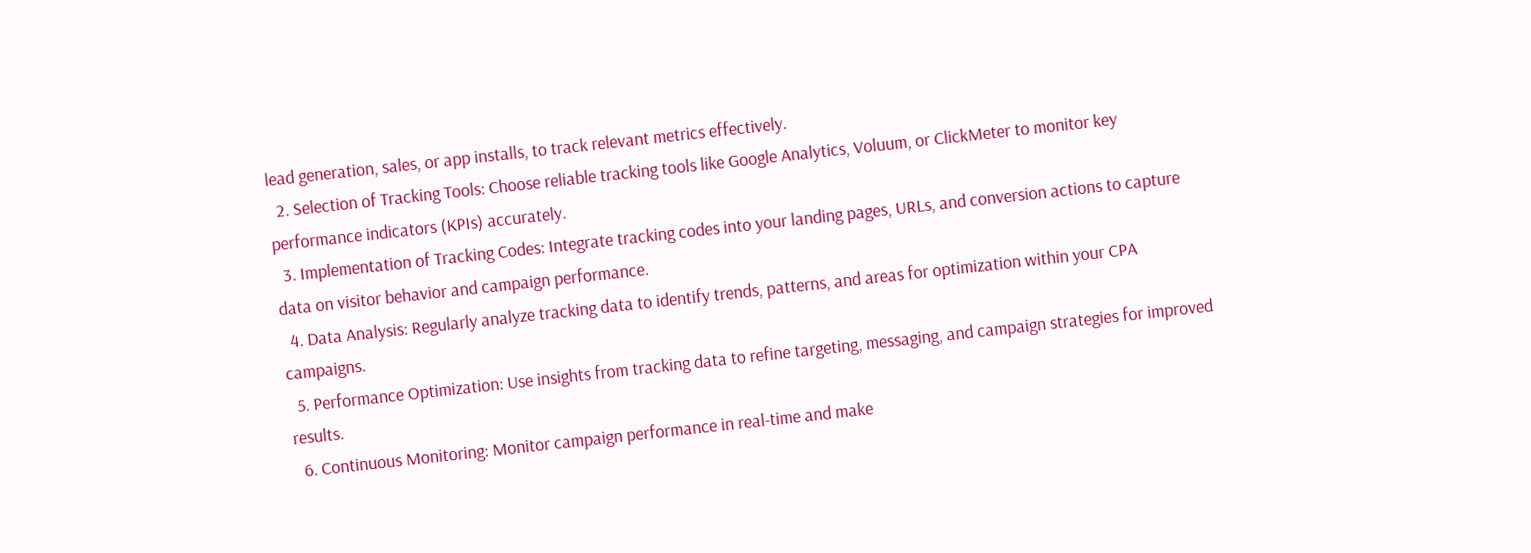lead generation, sales, or app installs, to track relevant metrics effectively.
  2. Selection of Tracking Tools: Choose reliable tracking tools like Google Analytics, Voluum, or ClickMeter to monitor key performance indicators (KPIs) accurately.
  3. Implementation of Tracking Codes: Integrate tracking codes into your landing pages, URLs, and conversion actions to capture data on visitor behavior and campaign performance.
  4. Data Analysis: Regularly analyze tracking data to identify trends, patterns, and areas for optimization within your CPA campaigns.
  5. Performance Optimization: Use insights from tracking data to refine targeting, messaging, and campaign strategies for improved results.
  6. Continuous Monitoring: Monitor campaign performance in real-time and make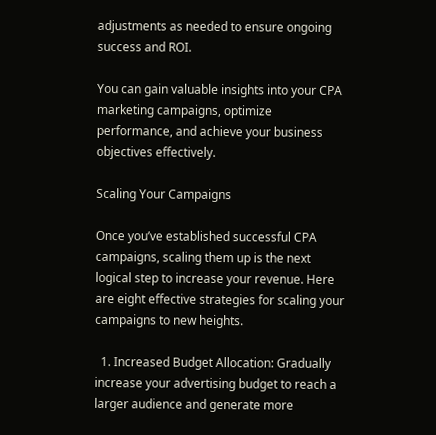adjustments as needed to ensure ongoing success and ROI.

You can gain valuable insights into your CPA marketing campaigns, optimize performance, and achieve your business objectives effectively.

Scaling Your Campaigns

Once you’ve established successful CPA campaigns, scaling them up is the next logical step to increase your revenue. Here are eight effective strategies for scaling your campaigns to new heights.

  1. Increased Budget Allocation: Gradually increase your advertising budget to reach a larger audience and generate more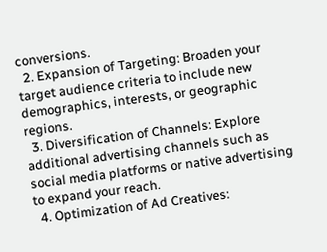conversions.
  2. Expansion of Targeting: Broaden your target audience criteria to include new demographics, interests, or geographic regions.
  3. Diversification of Channels: Explore additional advertising channels such as social media platforms or native advertising to expand your reach.
  4. Optimization of Ad Creatives: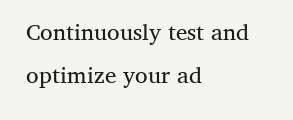Continuously test and optimize your ad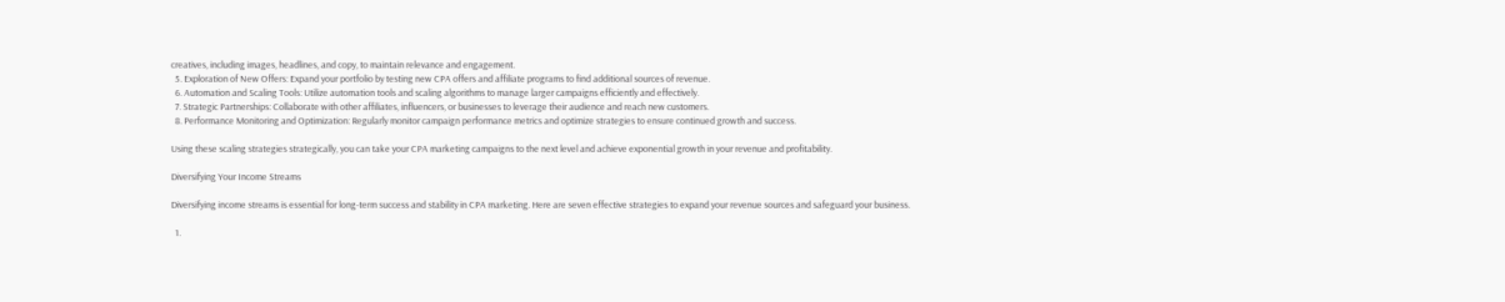creatives, including images, headlines, and copy, to maintain relevance and engagement.
  5. Exploration of New Offers: Expand your portfolio by testing new CPA offers and affiliate programs to find additional sources of revenue.
  6. Automation and Scaling Tools: Utilize automation tools and scaling algorithms to manage larger campaigns efficiently and effectively.
  7. Strategic Partnerships: Collaborate with other affiliates, influencers, or businesses to leverage their audience and reach new customers.
  8. Performance Monitoring and Optimization: Regularly monitor campaign performance metrics and optimize strategies to ensure continued growth and success.

Using these scaling strategies strategically, you can take your CPA marketing campaigns to the next level and achieve exponential growth in your revenue and profitability.

Diversifying Your Income Streams

Diversifying income streams is essential for long-term success and stability in CPA marketing. Here are seven effective strategies to expand your revenue sources and safeguard your business.

  1.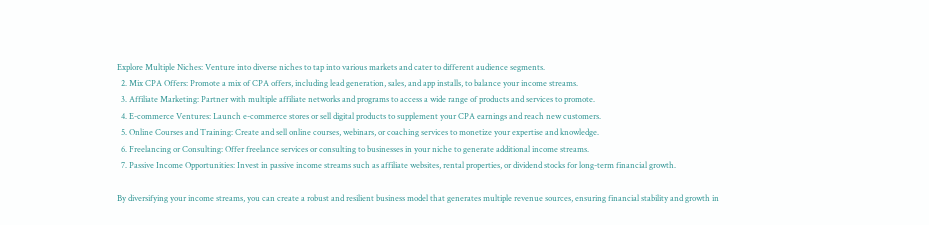Explore Multiple Niches: Venture into diverse niches to tap into various markets and cater to different audience segments.
  2. Mix CPA Offers: Promote a mix of CPA offers, including lead generation, sales, and app installs, to balance your income streams.
  3. Affiliate Marketing: Partner with multiple affiliate networks and programs to access a wide range of products and services to promote.
  4. E-commerce Ventures: Launch e-commerce stores or sell digital products to supplement your CPA earnings and reach new customers.
  5. Online Courses and Training: Create and sell online courses, webinars, or coaching services to monetize your expertise and knowledge.
  6. Freelancing or Consulting: Offer freelance services or consulting to businesses in your niche to generate additional income streams.
  7. Passive Income Opportunities: Invest in passive income streams such as affiliate websites, rental properties, or dividend stocks for long-term financial growth.

By diversifying your income streams, you can create a robust and resilient business model that generates multiple revenue sources, ensuring financial stability and growth in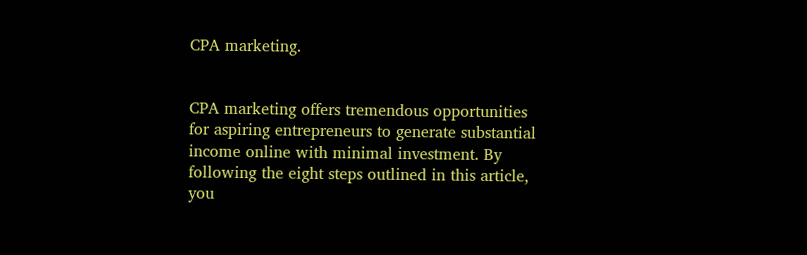CPA marketing.


CPA marketing offers tremendous opportunities for aspiring entrepreneurs to generate substantial income online with minimal investment. By following the eight steps outlined in this article, you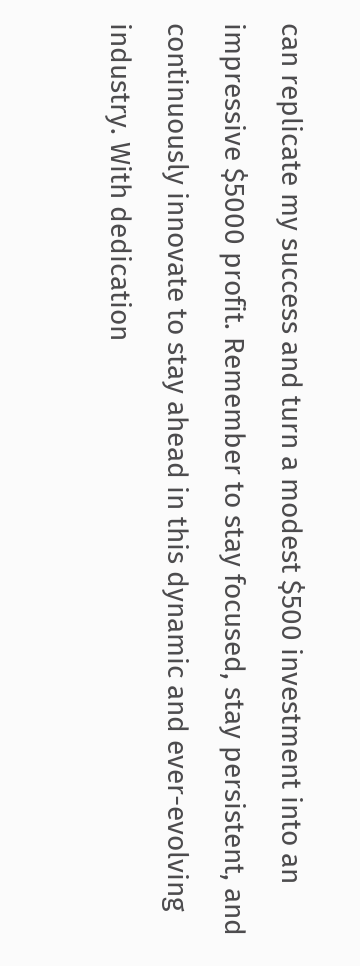can replicate my success and turn a modest $500 investment into an impressive $5000 profit. Remember to stay focused, stay persistent, and continuously innovate to stay ahead in this dynamic and ever-evolving industry. With dedication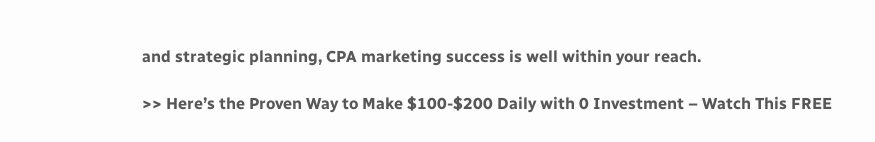and strategic planning, CPA marketing success is well within your reach.

>> Here’s the Proven Way to Make $100-$200 Daily with 0 Investment – Watch This FREE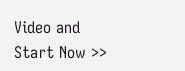Video and Start Now >>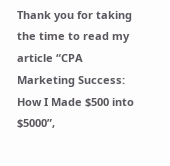Thank you for taking the time to read my article “CPA Marketing Success: How I Made $500 into $5000”,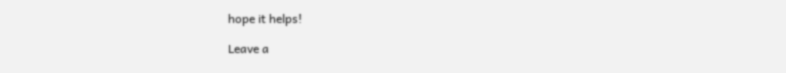hope it helps!

Leave a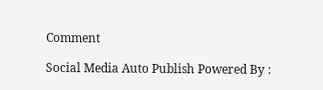Comment

Social Media Auto Publish Powered By :